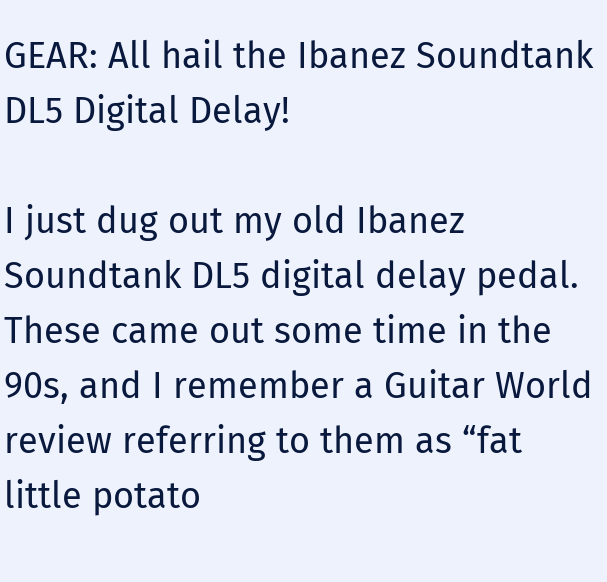GEAR: All hail the Ibanez Soundtank DL5 Digital Delay!

I just dug out my old Ibanez Soundtank DL5 digital delay pedal. These came out some time in the 90s, and I remember a Guitar World review referring to them as “fat little potato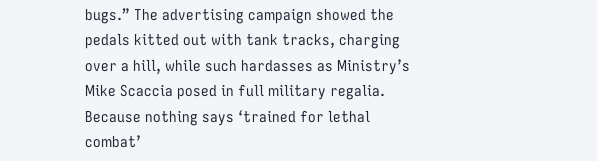bugs.” The advertising campaign showed the pedals kitted out with tank tracks, charging over a hill, while such hardasses as Ministry’s Mike Scaccia posed in full military regalia. Because nothing says ‘trained for lethal combat’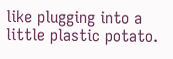like plugging into a little plastic potato.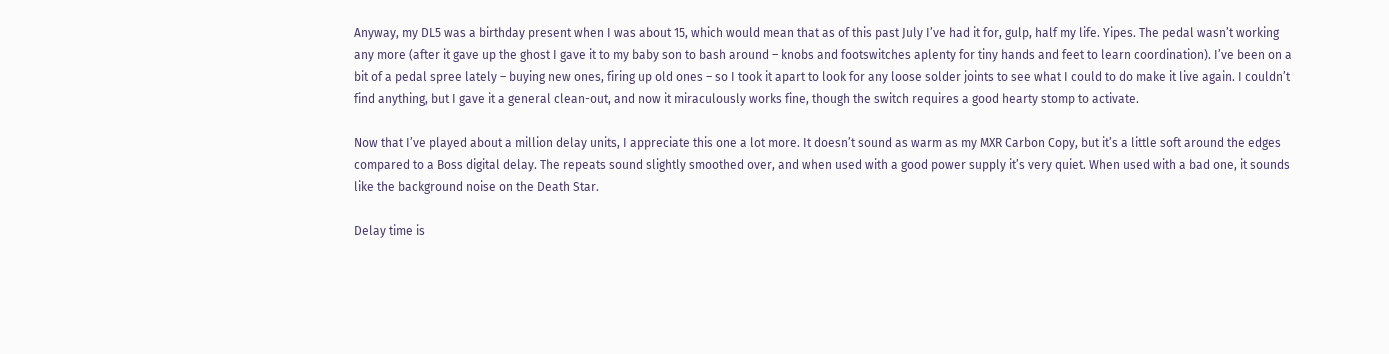Anyway, my DL5 was a birthday present when I was about 15, which would mean that as of this past July I’ve had it for, gulp, half my life. Yipes. The pedal wasn’t working any more (after it gave up the ghost I gave it to my baby son to bash around – knobs and footswitches aplenty for tiny hands and feet to learn coordination). I’ve been on a bit of a pedal spree lately – buying new ones, firing up old ones – so I took it apart to look for any loose solder joints to see what I could to do make it live again. I couldn’t find anything, but I gave it a general clean-out, and now it miraculously works fine, though the switch requires a good hearty stomp to activate.

Now that I’ve played about a million delay units, I appreciate this one a lot more. It doesn’t sound as warm as my MXR Carbon Copy, but it’s a little soft around the edges compared to a Boss digital delay. The repeats sound slightly smoothed over, and when used with a good power supply it’s very quiet. When used with a bad one, it sounds like the background noise on the Death Star.

Delay time is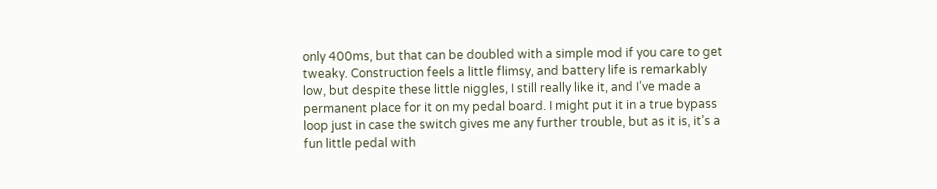only 400ms, but that can be doubled with a simple mod if you care to get tweaky. Construction feels a little flimsy, and battery life is remarkably low, but despite these little niggles, I still really like it, and I’ve made a permanent place for it on my pedal board. I might put it in a true bypass loop just in case the switch gives me any further trouble, but as it is, it’s a fun little pedal with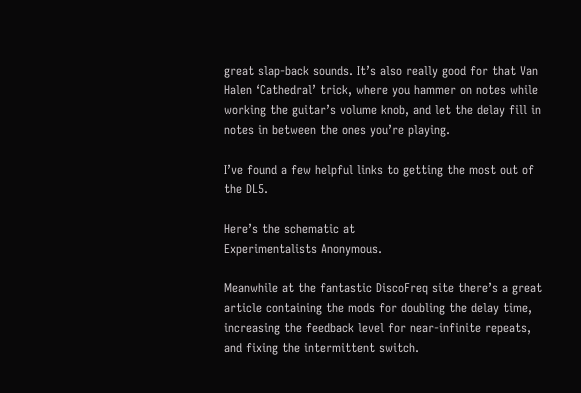great slap-back sounds. It’s also really good for that Van Halen ‘Cathedral’ trick, where you hammer on notes while working the guitar’s volume knob, and let the delay fill in notes in between the ones you’re playing.

I’ve found a few helpful links to getting the most out of the DL5.

Here’s the schematic at
Experimentalists Anonymous.

Meanwhile at the fantastic DiscoFreq site there’s a great article containing the mods for doubling the delay time, increasing the feedback level for near-infinite repeats, and fixing the intermittent switch.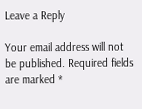Leave a Reply

Your email address will not be published. Required fields are marked *